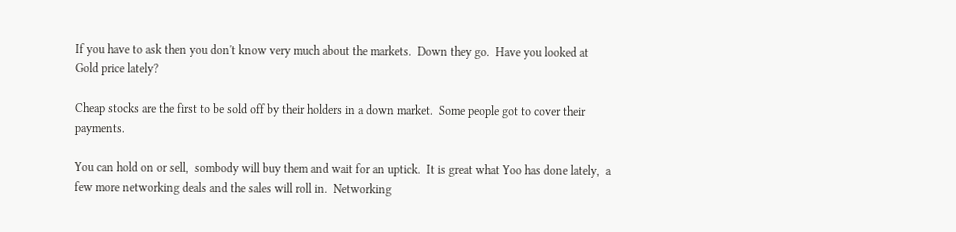If you have to ask then you don't know very much about the markets.  Down they go.  Have you looked at Gold price lately?

Cheap stocks are the first to be sold off by their holders in a down market.  Some people got to cover their payments.

You can hold on or sell,  sombody will buy them and wait for an uptick.  It is great what Yoo has done lately,  a few more networking deals and the sales will roll in.  Networking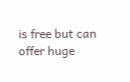is free but can offer huge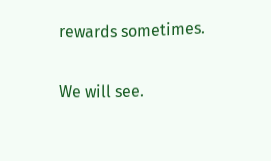rewards sometimes.

We will see.